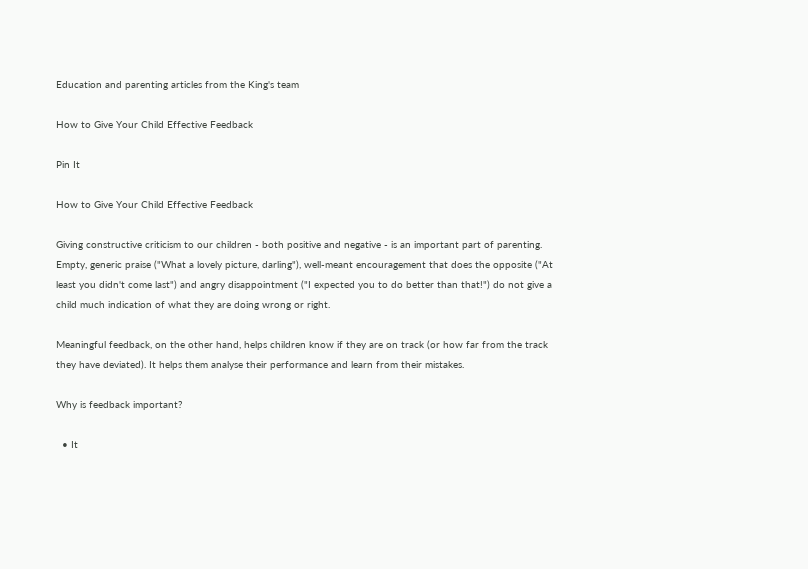Education and parenting articles from the King's team

How to Give Your Child Effective Feedback

Pin It

How to Give Your Child Effective Feedback

Giving constructive criticism to our children - both positive and negative - is an important part of parenting. Empty, generic praise ("What a lovely picture, darling"), well-meant encouragement that does the opposite ("At least you didn't come last") and angry disappointment ("I expected you to do better than that!") do not give a child much indication of what they are doing wrong or right.

Meaningful feedback, on the other hand, helps children know if they are on track (or how far from the track they have deviated). It helps them analyse their performance and learn from their mistakes.

Why is feedback important?

  • It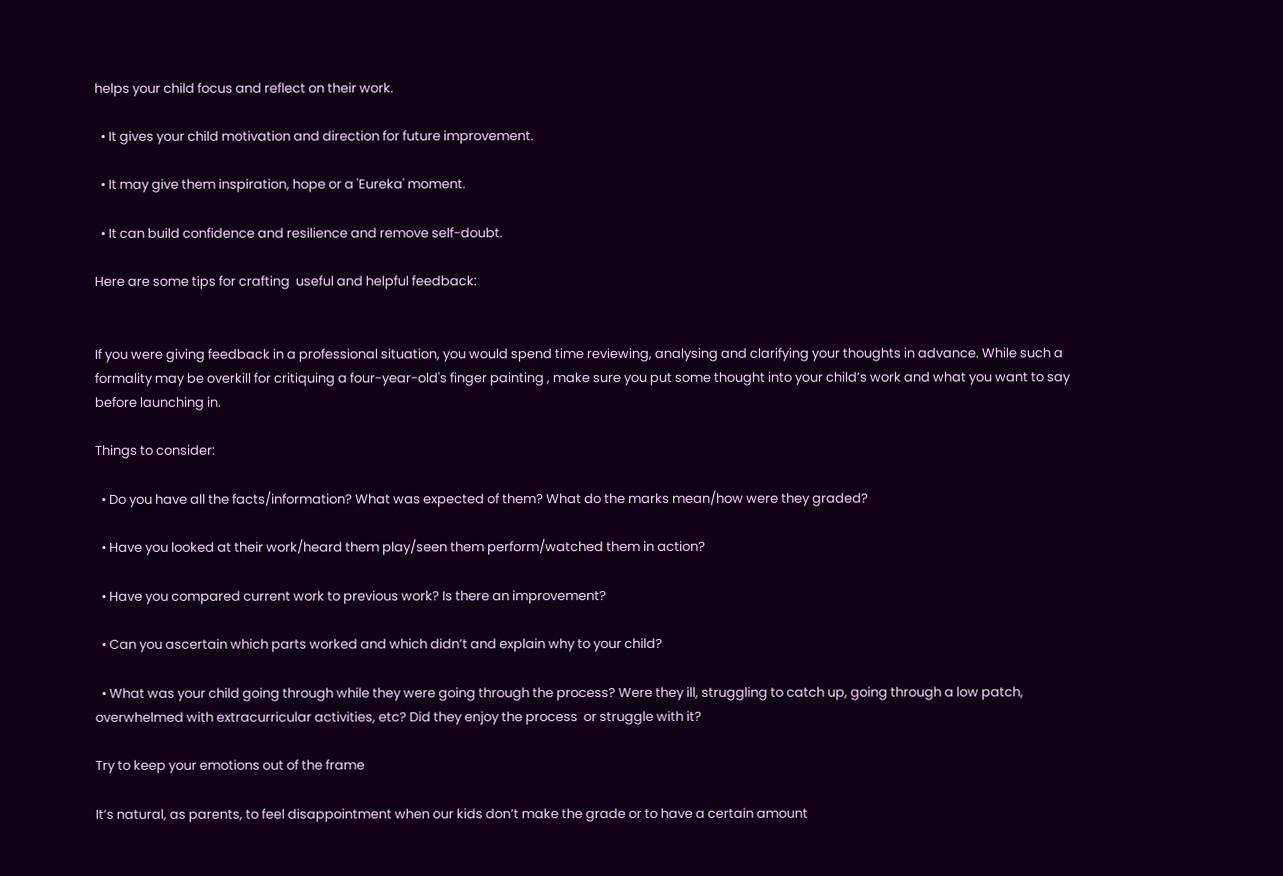helps your child focus and reflect on their work.

  • It gives your child motivation and direction for future improvement.

  • It may give them inspiration, hope or a 'Eureka' moment.

  • It can build confidence and resilience and remove self-doubt.

Here are some tips for crafting  useful and helpful feedback:


If you were giving feedback in a professional situation, you would spend time reviewing, analysing and clarifying your thoughts in advance. While such a formality may be overkill for critiquing a four-year-old's finger painting , make sure you put some thought into your child’s work and what you want to say before launching in.

Things to consider:

  • Do you have all the facts/information? What was expected of them? What do the marks mean/how were they graded?

  • Have you looked at their work/heard them play/seen them perform/watched them in action?

  • Have you compared current work to previous work? Is there an improvement?

  • Can you ascertain which parts worked and which didn’t and explain why to your child?

  • What was your child going through while they were going through the process? Were they ill, struggling to catch up, going through a low patch, overwhelmed with extracurricular activities, etc? Did they enjoy the process  or struggle with it?

Try to keep your emotions out of the frame

It’s natural, as parents, to feel disappointment when our kids don’t make the grade or to have a certain amount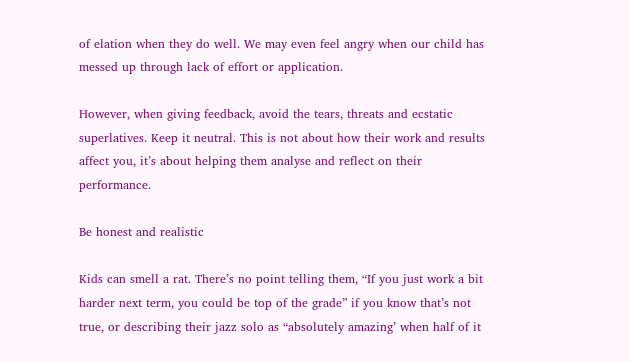of elation when they do well. We may even feel angry when our child has messed up through lack of effort or application.

However, when giving feedback, avoid the tears, threats and ecstatic superlatives. Keep it neutral. This is not about how their work and results affect you, it’s about helping them analyse and reflect on their performance.

Be honest and realistic

Kids can smell a rat. There’s no point telling them, “If you just work a bit harder next term, you could be top of the grade” if you know that’s not true, or describing their jazz solo as “absolutely amazing’ when half of it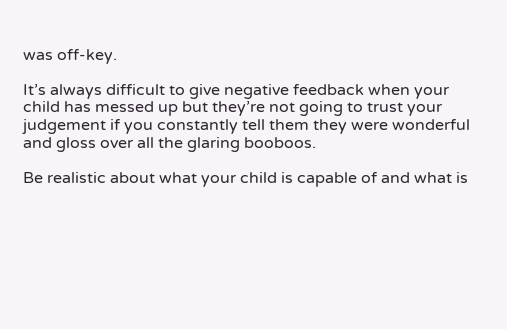was off-key.

It’s always difficult to give negative feedback when your child has messed up but they’re not going to trust your judgement if you constantly tell them they were wonderful and gloss over all the glaring booboos.

Be realistic about what your child is capable of and what is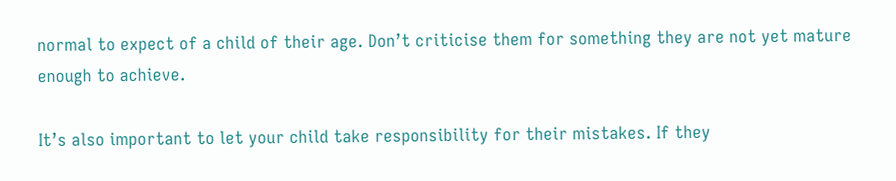normal to expect of a child of their age. Don’t criticise them for something they are not yet mature enough to achieve.

It’s also important to let your child take responsibility for their mistakes. If they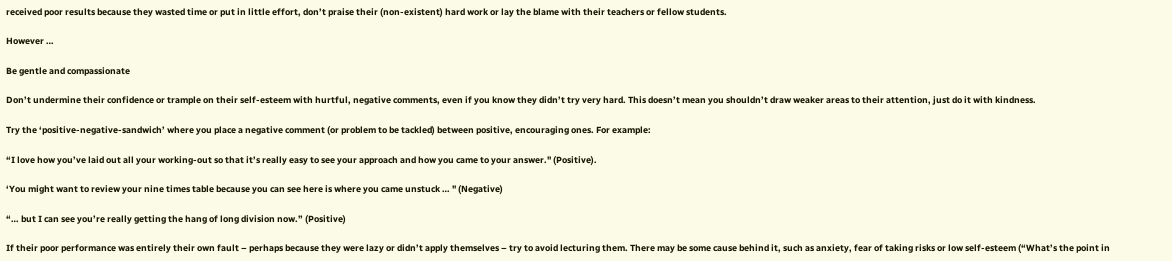received poor results because they wasted time or put in little effort, don’t praise their (non-existent) hard work or lay the blame with their teachers or fellow students.

However …

Be gentle and compassionate

Don’t undermine their confidence or trample on their self-esteem with hurtful, negative comments, even if you know they didn’t try very hard. This doesn’t mean you shouldn’t draw weaker areas to their attention, just do it with kindness.

Try the ‘positive-negative-sandwich’ where you place a negative comment (or problem to be tackled) between positive, encouraging ones. For example:

“I love how you’ve laid out all your working-out so that it’s really easy to see your approach and how you came to your answer." (Positive).

‘You might want to review your nine times table because you can see here is where you came unstuck … " (Negative)

“… but I can see you’re really getting the hang of long division now.” (Positive)

If their poor performance was entirely their own fault – perhaps because they were lazy or didn’t apply themselves – try to avoid lecturing them. There may be some cause behind it, such as anxiety, fear of taking risks or low self-esteem (“What’s the point in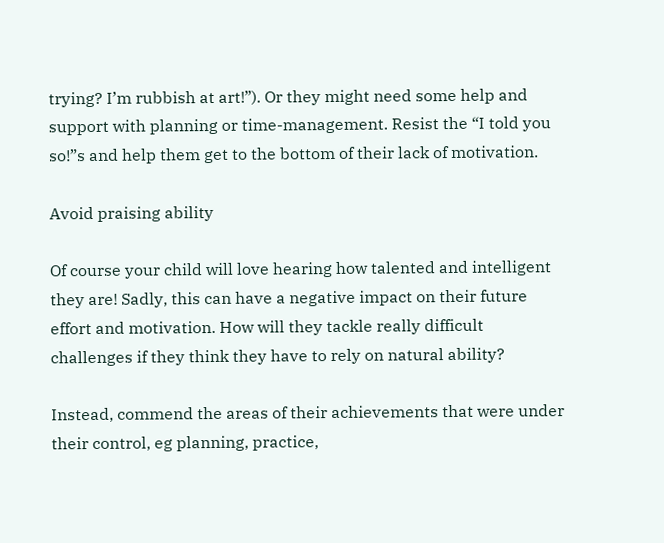trying? I’m rubbish at art!”). Or they might need some help and support with planning or time-management. Resist the “I told you so!”s and help them get to the bottom of their lack of motivation.

Avoid praising ability

Of course your child will love hearing how talented and intelligent they are! Sadly, this can have a negative impact on their future effort and motivation. How will they tackle really difficult challenges if they think they have to rely on natural ability?

Instead, commend the areas of their achievements that were under their control, eg planning, practice,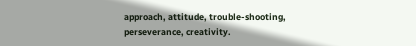approach, attitude, trouble-shooting, perseverance, creativity.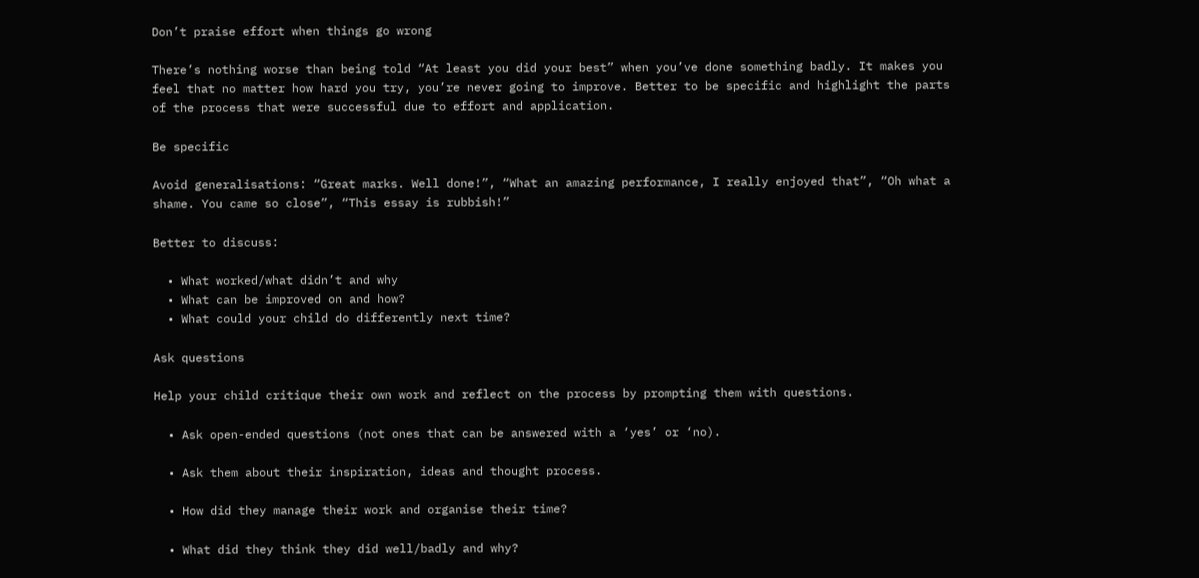Don’t praise effort when things go wrong

There’s nothing worse than being told “At least you did your best” when you’ve done something badly. It makes you feel that no matter how hard you try, you’re never going to improve. Better to be specific and highlight the parts of the process that were successful due to effort and application.

Be specific

Avoid generalisations: “Great marks. Well done!”, “What an amazing performance, I really enjoyed that”, “Oh what a shame. You came so close”, “This essay is rubbish!”

Better to discuss:

  • What worked/what didn’t and why
  • What can be improved on and how?
  • What could your child do differently next time?

Ask questions

Help your child critique their own work and reflect on the process by prompting them with questions.

  • Ask open-ended questions (not ones that can be answered with a ‘yes’ or ‘no).

  • Ask them about their inspiration, ideas and thought process.

  • How did they manage their work and organise their time?

  • What did they think they did well/badly and why?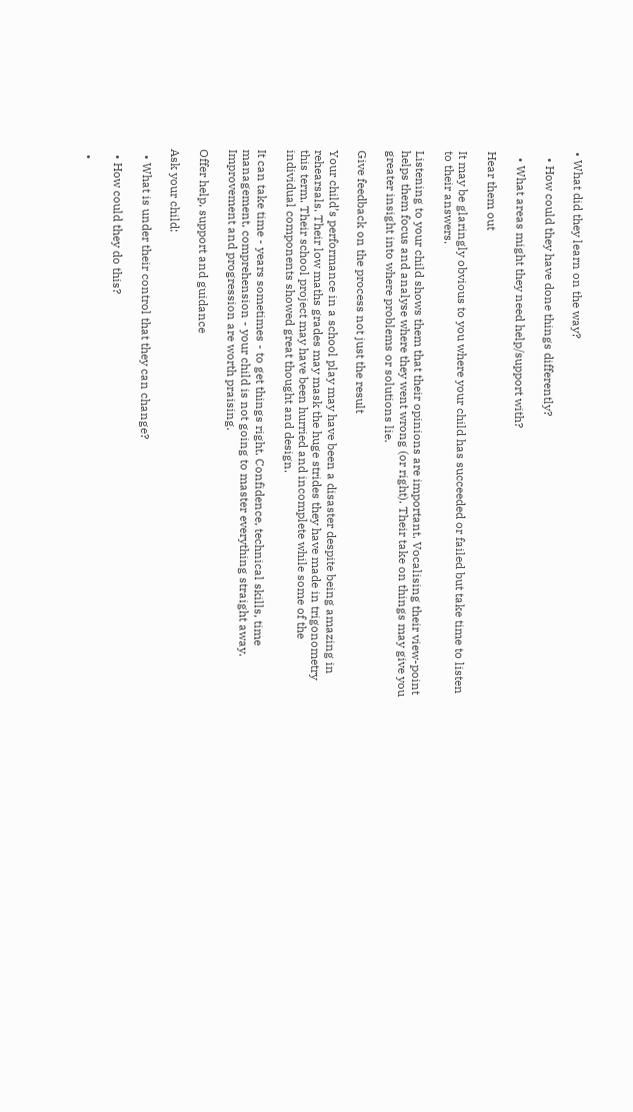• What did they learn on the way?

  • How could they have done things differently?

  • What areas might they need help/support with?

Hear them out

It may be glaringly obvious to you where your child has succeeded or failed but take time to listen to their answers.

Listening to your child shows them that their opinions are important. Vocalising their view-point helps them focus and analyse where they went wrong (or right). Their take on things may give you greater insight into where problems or solutions lie.

Give feedback on the process not just the result

Your child’s performance in a school play may have been a disaster despite being amazing in rehearsals. Their low maths grades may mask the huge strides they have made in trigonometry this term. Their school project may have been hurried and incomplete while some of the individual components showed great thought and design.

It can take time - years sometimes - to get things right. Confidence, technical skills, time management, comprehension - your child is not going to master everything straight away. Improvement and progression are worth praising.

Offer help, support and guidance

Ask your child:

  • What is under their control that they can change?

  • How could they do this?

  •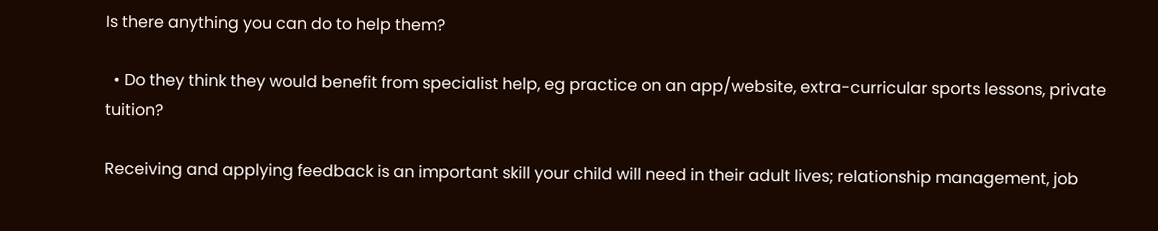Is there anything you can do to help them?

  • Do they think they would benefit from specialist help, eg practice on an app/website, extra-curricular sports lessons, private tuition?

Receiving and applying feedback is an important skill your child will need in their adult lives; relationship management, job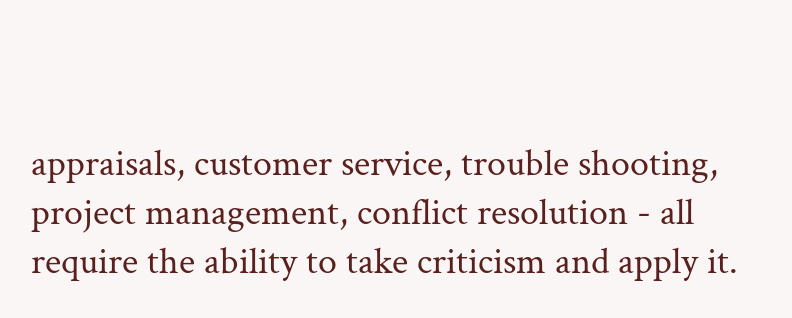appraisals, customer service, trouble shooting, project management, conflict resolution - all require the ability to take criticism and apply it.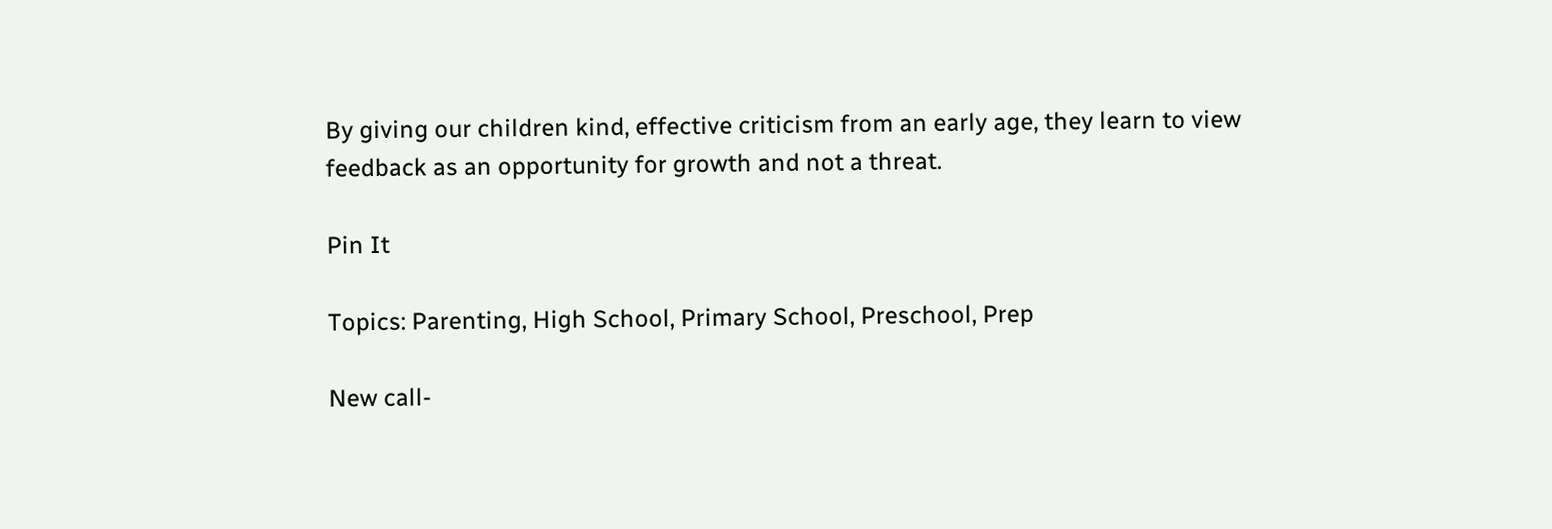By giving our children kind, effective criticism from an early age, they learn to view feedback as an opportunity for growth and not a threat.

Pin It

Topics: Parenting, High School, Primary School, Preschool, Prep

New call-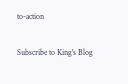to-action

Subscribe to King's Blog